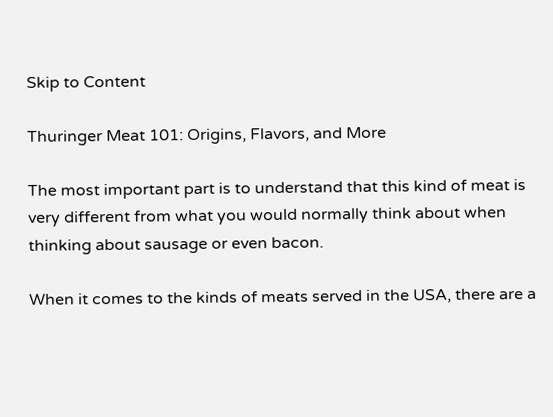Skip to Content

Thuringer Meat 101: Origins, Flavors, and More

The most important part is to understand that this kind of meat is very different from what you would normally think about when thinking about sausage or even bacon.

When it comes to the kinds of meats served in the USA, there are a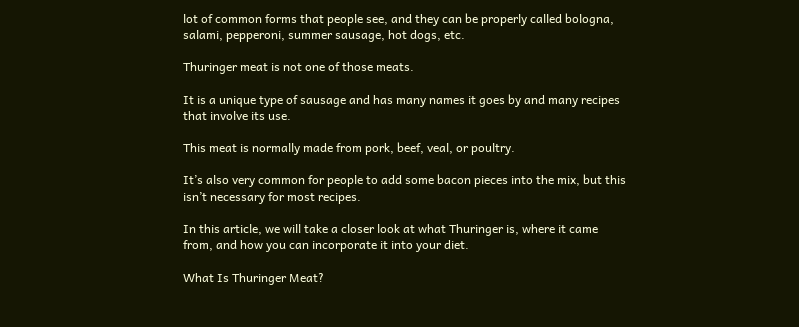lot of common forms that people see, and they can be properly called bologna, salami, pepperoni, summer sausage, hot dogs, etc.

Thuringer meat is not one of those meats.

It is a unique type of sausage and has many names it goes by and many recipes that involve its use.

This meat is normally made from pork, beef, veal, or poultry.

It’s also very common for people to add some bacon pieces into the mix, but this isn’t necessary for most recipes.

In this article, we will take a closer look at what Thuringer is, where it came from, and how you can incorporate it into your diet.

What Is Thuringer Meat?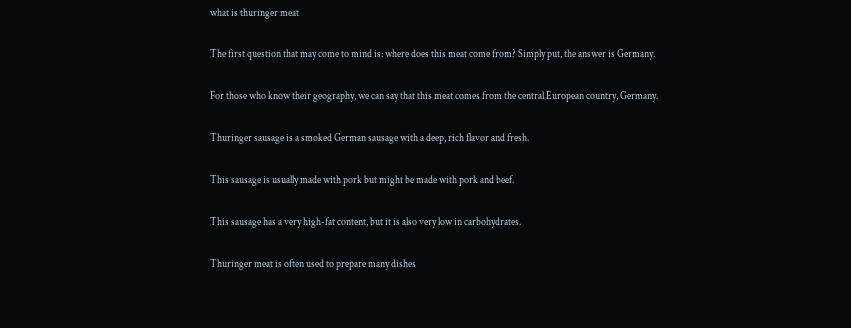what is thuringer meat

The first question that may come to mind is: where does this meat come from? Simply put, the answer is Germany.

For those who know their geography, we can say that this meat comes from the central European country, Germany.

Thuringer sausage is a smoked German sausage with a deep, rich flavor and fresh.

This sausage is usually made with pork but might be made with pork and beef.

This sausage has a very high-fat content, but it is also very low in carbohydrates.

Thuringer meat is often used to prepare many dishes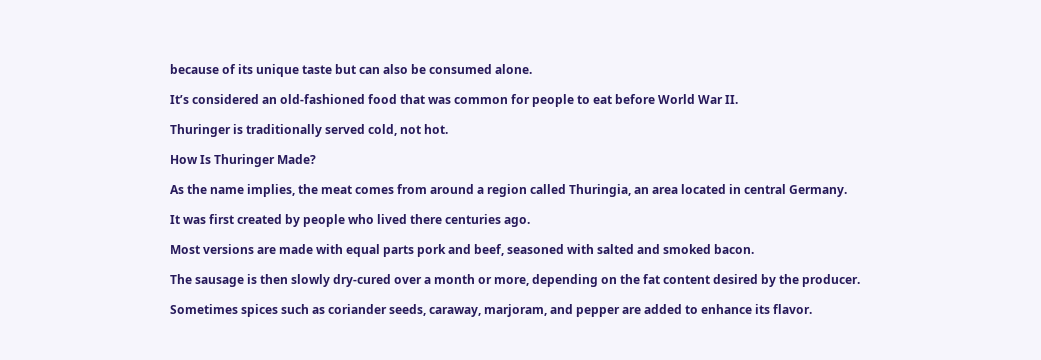because of its unique taste but can also be consumed alone.

It’s considered an old-fashioned food that was common for people to eat before World War II.

Thuringer is traditionally served cold, not hot.

How Is Thuringer Made?

As the name implies, the meat comes from around a region called Thuringia, an area located in central Germany.

It was first created by people who lived there centuries ago.

Most versions are made with equal parts pork and beef, seasoned with salted and smoked bacon.

The sausage is then slowly dry-cured over a month or more, depending on the fat content desired by the producer.

Sometimes spices such as coriander seeds, caraway, marjoram, and pepper are added to enhance its flavor.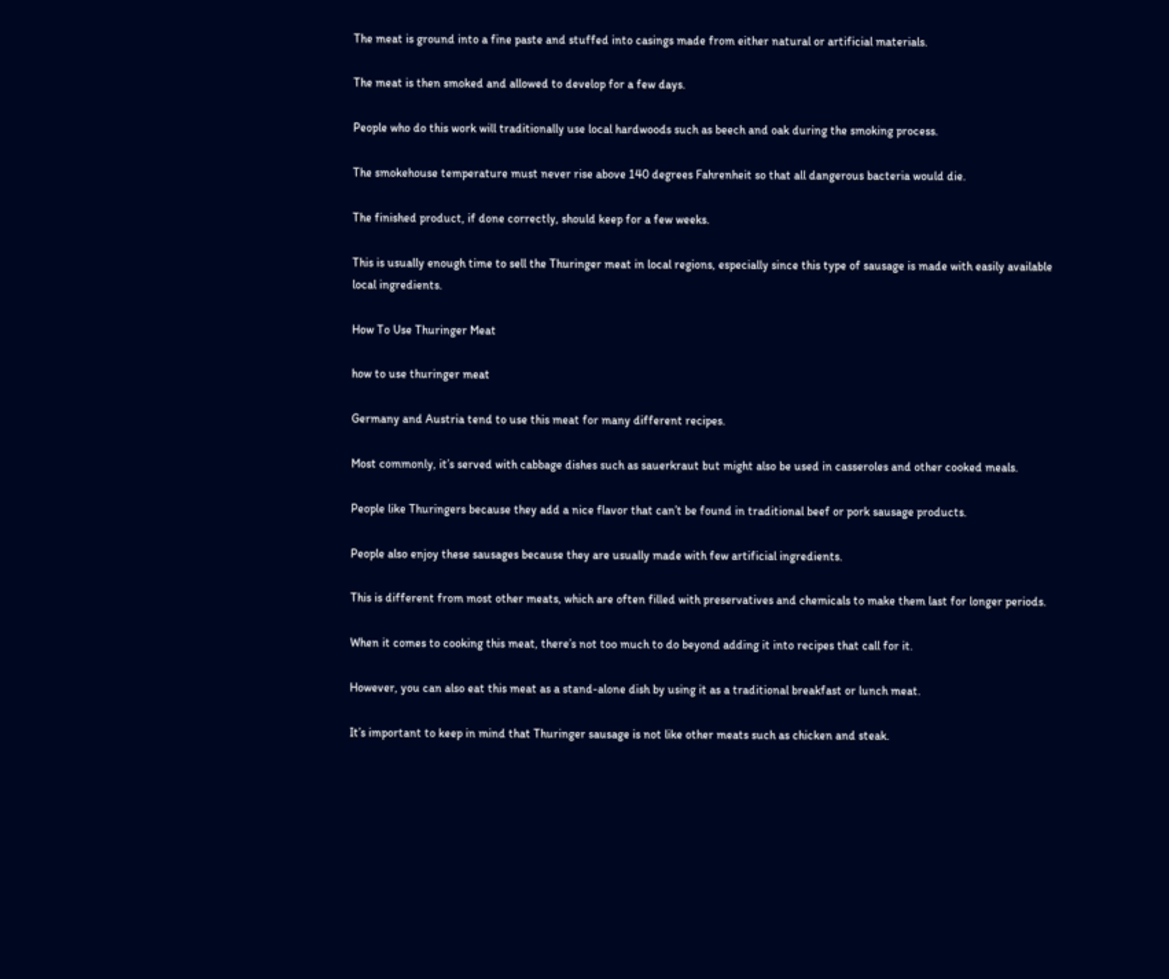The meat is ground into a fine paste and stuffed into casings made from either natural or artificial materials.

The meat is then smoked and allowed to develop for a few days.

People who do this work will traditionally use local hardwoods such as beech and oak during the smoking process.

The smokehouse temperature must never rise above 140 degrees Fahrenheit so that all dangerous bacteria would die.

The finished product, if done correctly, should keep for a few weeks.

This is usually enough time to sell the Thuringer meat in local regions, especially since this type of sausage is made with easily available local ingredients.

How To Use Thuringer Meat

how to use thuringer meat

Germany and Austria tend to use this meat for many different recipes.

Most commonly, it’s served with cabbage dishes such as sauerkraut but might also be used in casseroles and other cooked meals.

People like Thuringers because they add a nice flavor that can’t be found in traditional beef or pork sausage products.

People also enjoy these sausages because they are usually made with few artificial ingredients.

This is different from most other meats, which are often filled with preservatives and chemicals to make them last for longer periods.

When it comes to cooking this meat, there’s not too much to do beyond adding it into recipes that call for it.

However, you can also eat this meat as a stand-alone dish by using it as a traditional breakfast or lunch meat.

It’s important to keep in mind that Thuringer sausage is not like other meats such as chicken and steak.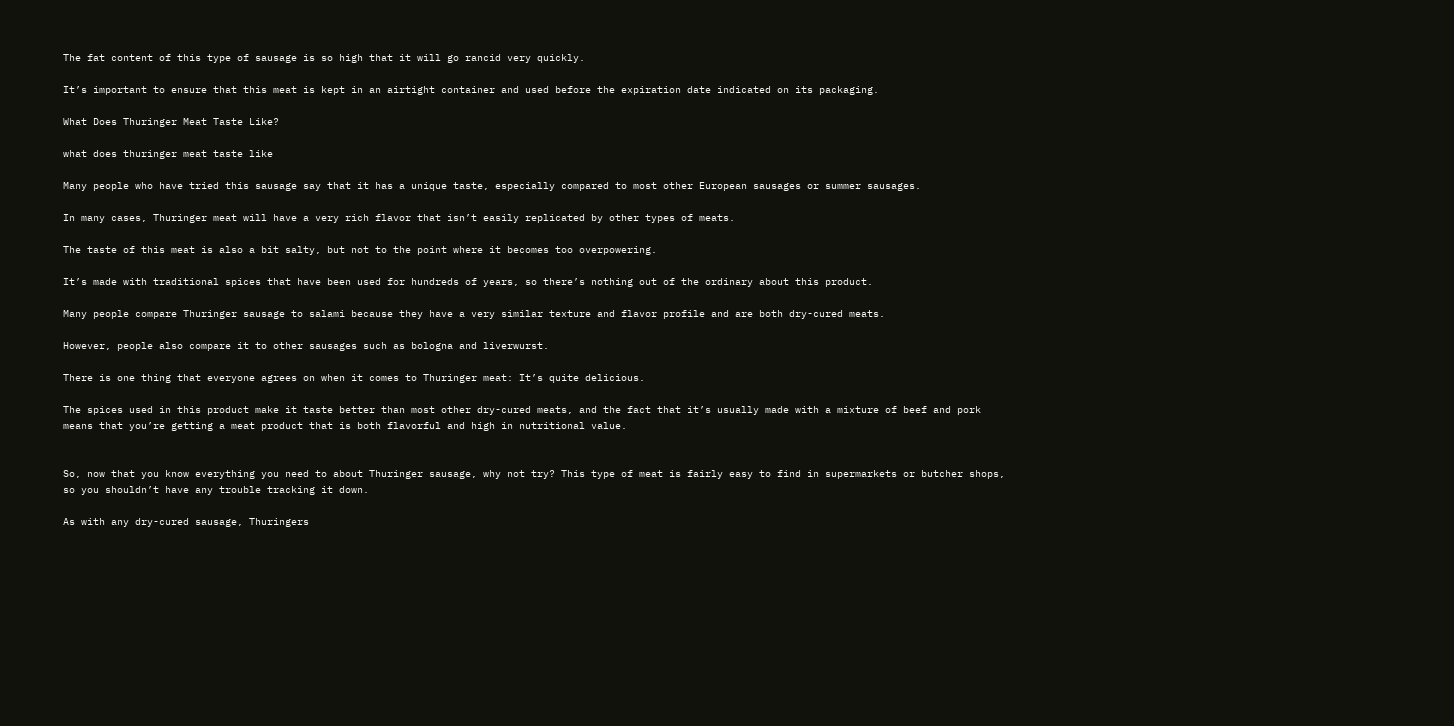The fat content of this type of sausage is so high that it will go rancid very quickly.

It’s important to ensure that this meat is kept in an airtight container and used before the expiration date indicated on its packaging.

What Does Thuringer Meat Taste Like?

what does thuringer meat taste like

Many people who have tried this sausage say that it has a unique taste, especially compared to most other European sausages or summer sausages.

In many cases, Thuringer meat will have a very rich flavor that isn’t easily replicated by other types of meats.

The taste of this meat is also a bit salty, but not to the point where it becomes too overpowering.

It’s made with traditional spices that have been used for hundreds of years, so there’s nothing out of the ordinary about this product.

Many people compare Thuringer sausage to salami because they have a very similar texture and flavor profile and are both dry-cured meats.

However, people also compare it to other sausages such as bologna and liverwurst.

There is one thing that everyone agrees on when it comes to Thuringer meat: It’s quite delicious.

The spices used in this product make it taste better than most other dry-cured meats, and the fact that it’s usually made with a mixture of beef and pork means that you’re getting a meat product that is both flavorful and high in nutritional value.


So, now that you know everything you need to about Thuringer sausage, why not try? This type of meat is fairly easy to find in supermarkets or butcher shops, so you shouldn’t have any trouble tracking it down.

As with any dry-cured sausage, Thuringers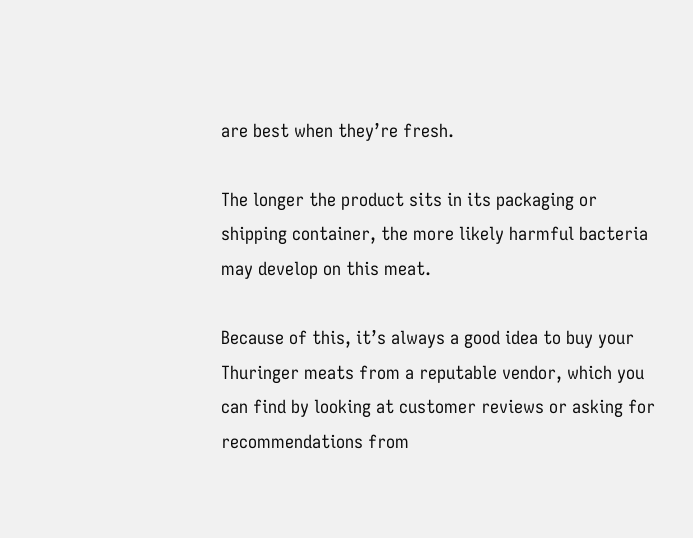are best when they’re fresh.

The longer the product sits in its packaging or shipping container, the more likely harmful bacteria may develop on this meat.

Because of this, it’s always a good idea to buy your Thuringer meats from a reputable vendor, which you can find by looking at customer reviews or asking for recommendations from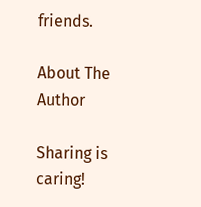friends.

About The Author

Sharing is caring!